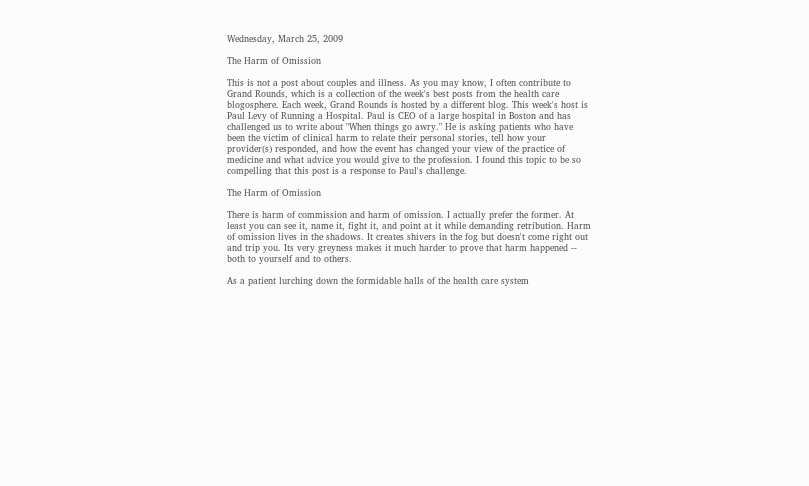Wednesday, March 25, 2009

The Harm of Omission

This is not a post about couples and illness. As you may know, I often contribute to Grand Rounds, which is a collection of the week's best posts from the health care blogosphere. Each week, Grand Rounds is hosted by a different blog. This week's host is Paul Levy of Running a Hospital. Paul is CEO of a large hospital in Boston and has challenged us to write about "When things go awry." He is asking patients who have been the victim of clinical harm to relate their personal stories, tell how your provider(s) responded, and how the event has changed your view of the practice of medicine and what advice you would give to the profession. I found this topic to be so compelling that this post is a response to Paul's challenge.

The Harm of Omission

There is harm of commission and harm of omission. I actually prefer the former. At least you can see it, name it, fight it, and point at it while demanding retribution. Harm of omission lives in the shadows. It creates shivers in the fog but doesn't come right out and trip you. Its very greyness makes it much harder to prove that harm happened -- both to yourself and to others.

As a patient lurching down the formidable halls of the health care system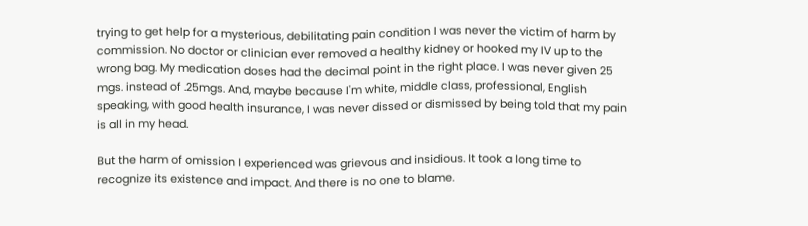trying to get help for a mysterious, debilitating pain condition I was never the victim of harm by commission. No doctor or clinician ever removed a healthy kidney or hooked my IV up to the wrong bag. My medication doses had the decimal point in the right place. I was never given 25 mgs. instead of .25mgs. And, maybe because I'm white, middle class, professional, English speaking, with good health insurance, I was never dissed or dismissed by being told that my pain is all in my head.

But the harm of omission I experienced was grievous and insidious. It took a long time to recognize its existence and impact. And there is no one to blame.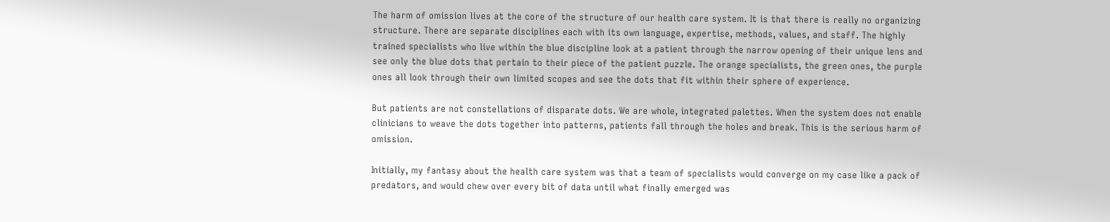The harm of omission lives at the core of the structure of our health care system. It is that there is really no organizing structure. There are separate disciplines each with its own language, expertise, methods, values, and staff. The highly trained specialists who live within the blue discipline look at a patient through the narrow opening of their unique lens and see only the blue dots that pertain to their piece of the patient puzzle. The orange specialists, the green ones, the purple ones all look through their own limited scopes and see the dots that fit within their sphere of experience.

But patients are not constellations of disparate dots. We are whole, integrated palettes. When the system does not enable clinicians to weave the dots together into patterns, patients fall through the holes and break. This is the serious harm of omission.

Initially, my fantasy about the health care system was that a team of specialists would converge on my case like a pack of predators, and would chew over every bit of data until what finally emerged was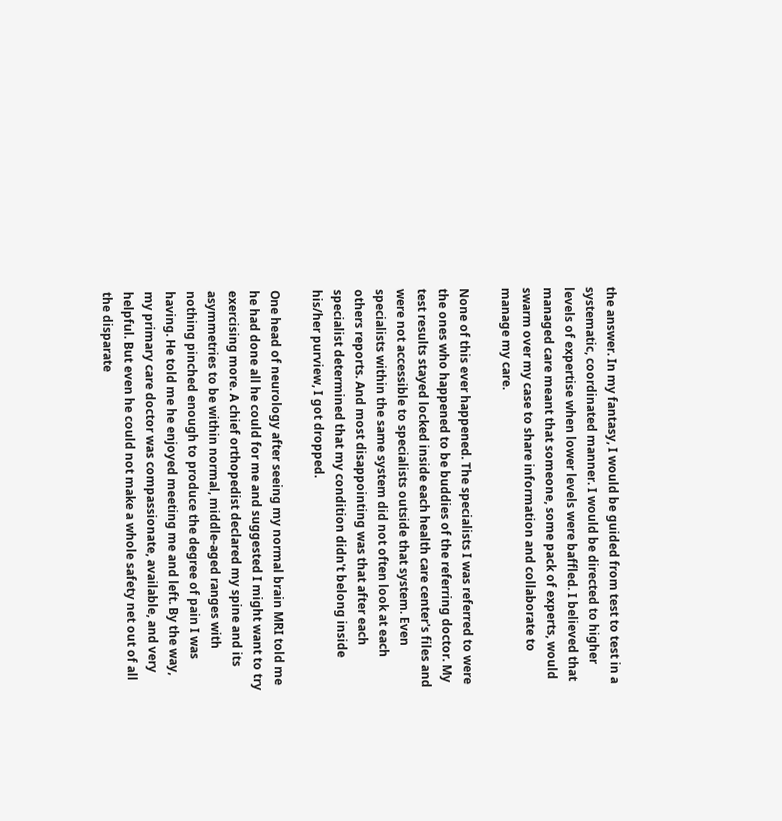the answer. In my fantasy, I would be guided from test to test in a systematic, coordinated manner. I would be directed to higher levels of expertise when lower levels were baffled. I believed that managed care meant that someone, some pack of experts, would swarm over my case to share information and collaborate to manage my care.

None of this ever happened. The specialists I was referred to were the ones who happened to be buddies of the referring doctor. My test results stayed locked inside each health care center's files and were not accessible to specialists outside that system. Even specialists within the same system did not often look at each others reports. And most disappointing was that after each specialist determined that my condition didn't belong inside his/her purview, I got dropped.

One head of neurology after seeing my normal brain MRI told me he had done all he could for me and suggested I might want to try exercising more. A chief orthopedist declared my spine and its asymmetries to be within normal, middle-aged ranges with nothing pinched enough to produce the degree of pain I was having. He told me he enjoyed meeting me and left. By the way, my primary care doctor was compassionate, available, and very helpful. But even he could not make a whole safety net out of all the disparate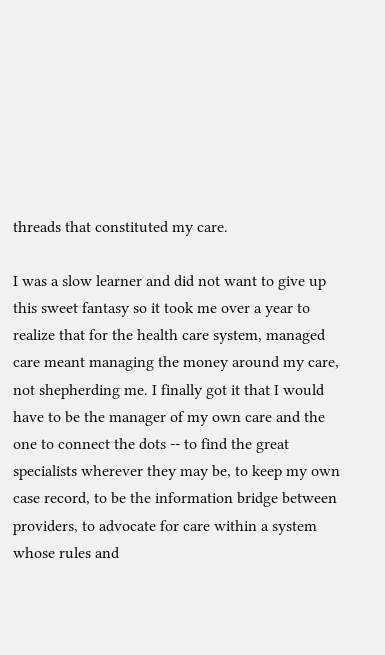threads that constituted my care.

I was a slow learner and did not want to give up this sweet fantasy so it took me over a year to realize that for the health care system, managed care meant managing the money around my care, not shepherding me. I finally got it that I would have to be the manager of my own care and the one to connect the dots -- to find the great specialists wherever they may be, to keep my own case record, to be the information bridge between providers, to advocate for care within a system whose rules and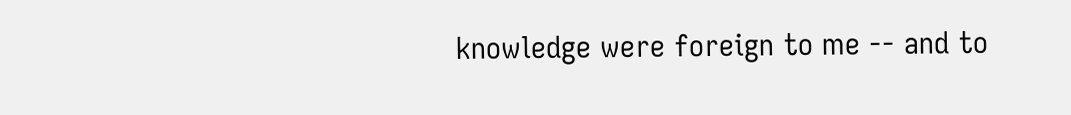knowledge were foreign to me -- and to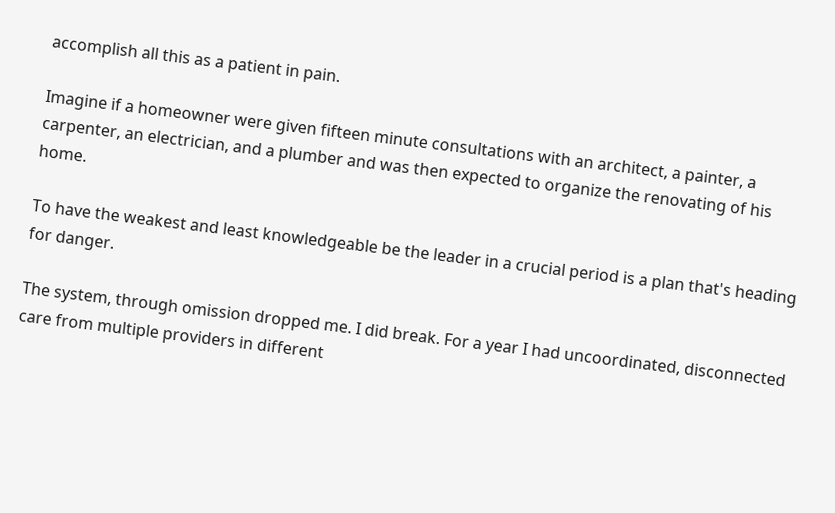accomplish all this as a patient in pain.

Imagine if a homeowner were given fifteen minute consultations with an architect, a painter, a carpenter, an electrician, and a plumber and was then expected to organize the renovating of his home.

To have the weakest and least knowledgeable be the leader in a crucial period is a plan that's heading for danger.

The system, through omission dropped me. I did break. For a year I had uncoordinated, disconnected care from multiple providers in different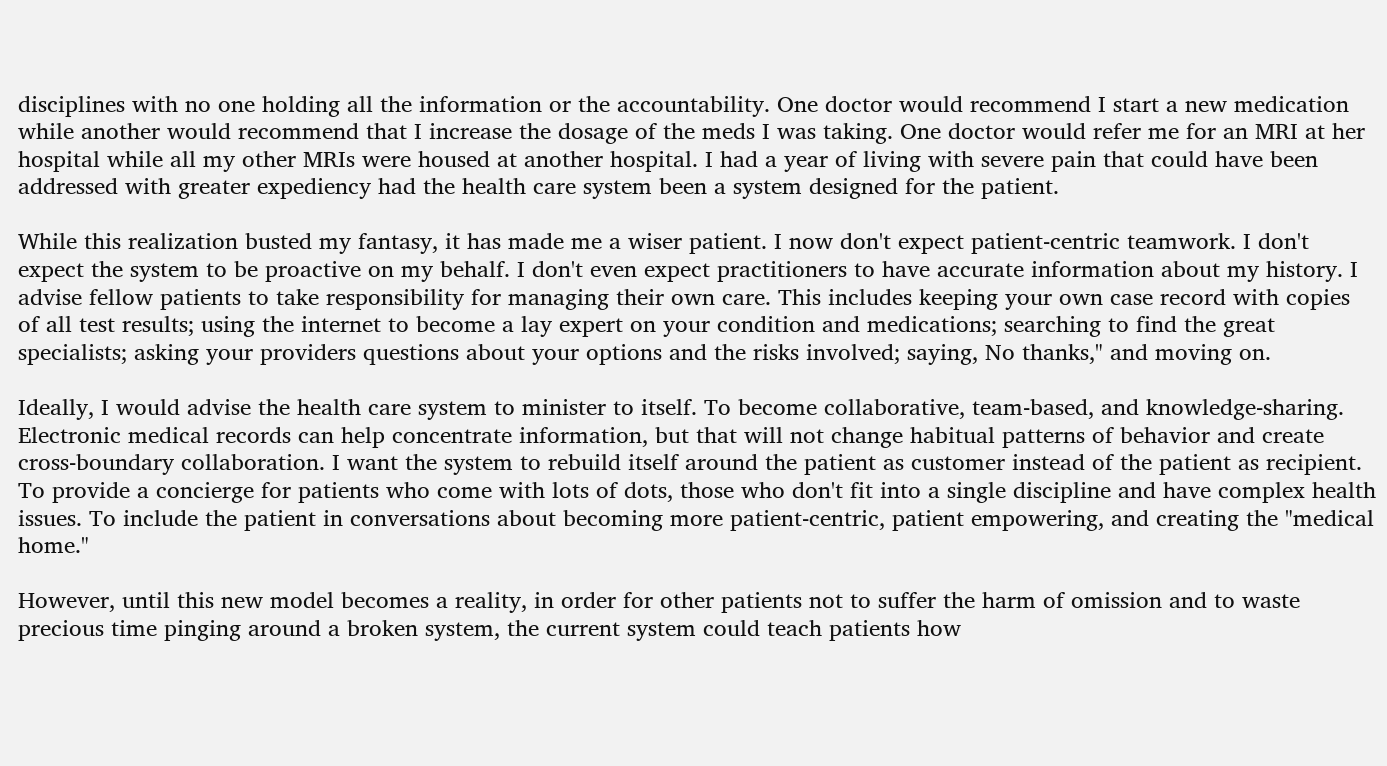disciplines with no one holding all the information or the accountability. One doctor would recommend I start a new medication while another would recommend that I increase the dosage of the meds I was taking. One doctor would refer me for an MRI at her hospital while all my other MRIs were housed at another hospital. I had a year of living with severe pain that could have been addressed with greater expediency had the health care system been a system designed for the patient.

While this realization busted my fantasy, it has made me a wiser patient. I now don't expect patient-centric teamwork. I don't expect the system to be proactive on my behalf. I don't even expect practitioners to have accurate information about my history. I advise fellow patients to take responsibility for managing their own care. This includes keeping your own case record with copies of all test results; using the internet to become a lay expert on your condition and medications; searching to find the great specialists; asking your providers questions about your options and the risks involved; saying, No thanks," and moving on.

Ideally, I would advise the health care system to minister to itself. To become collaborative, team-based, and knowledge-sharing. Electronic medical records can help concentrate information, but that will not change habitual patterns of behavior and create cross-boundary collaboration. I want the system to rebuild itself around the patient as customer instead of the patient as recipient. To provide a concierge for patients who come with lots of dots, those who don't fit into a single discipline and have complex health issues. To include the patient in conversations about becoming more patient-centric, patient empowering, and creating the "medical home."

However, until this new model becomes a reality, in order for other patients not to suffer the harm of omission and to waste precious time pinging around a broken system, the current system could teach patients how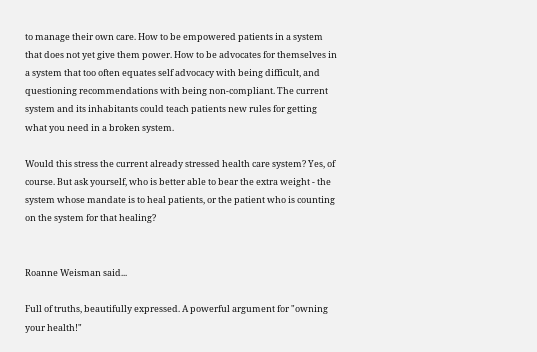to manage their own care. How to be empowered patients in a system that does not yet give them power. How to be advocates for themselves in a system that too often equates self advocacy with being difficult, and questioning recommendations with being non-compliant. The current system and its inhabitants could teach patients new rules for getting what you need in a broken system.

Would this stress the current already stressed health care system? Yes, of course. But ask yourself, who is better able to bear the extra weight - the system whose mandate is to heal patients, or the patient who is counting on the system for that healing?


Roanne Weisman said...

Full of truths, beautifully expressed. A powerful argument for "owning your health!"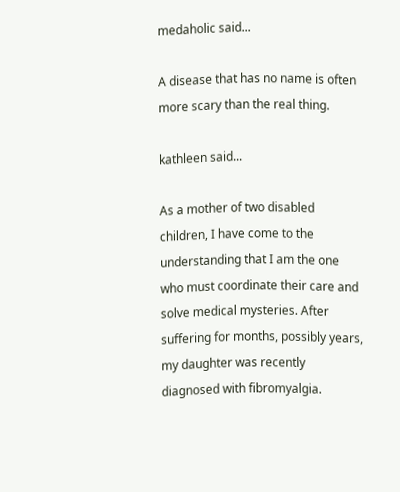medaholic said...

A disease that has no name is often more scary than the real thing.

kathleen said...

As a mother of two disabled children, I have come to the understanding that I am the one who must coordinate their care and solve medical mysteries. After suffering for months, possibly years, my daughter was recently diagnosed with fibromyalgia.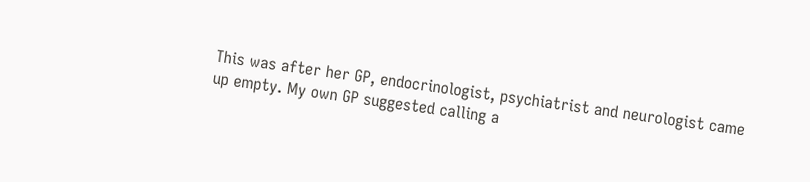This was after her GP, endocrinologist, psychiatrist and neurologist came up empty. My own GP suggested calling a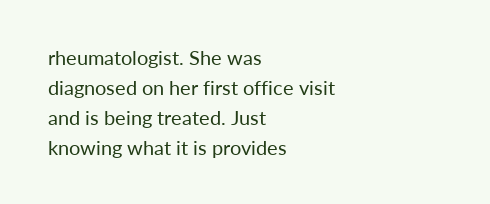rheumatologist. She was diagnosed on her first office visit and is being treated. Just knowing what it is provides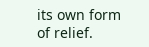its own form of relief.